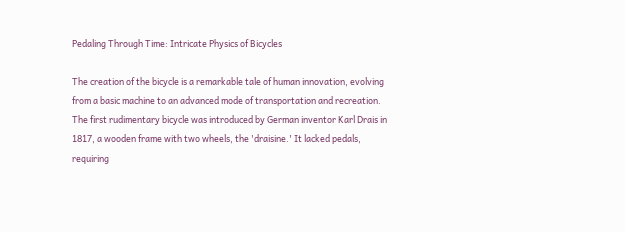Pedaling Through Time: Intricate Physics of Bicycles

The creation of the bicycle is a remarkable tale of human innovation, evolving from a basic machine to an advanced mode of transportation and recreation. The first rudimentary bicycle was introduced by German inventor Karl Drais in 1817, a wooden frame with two wheels, the 'draisine.' It lacked pedals, requiring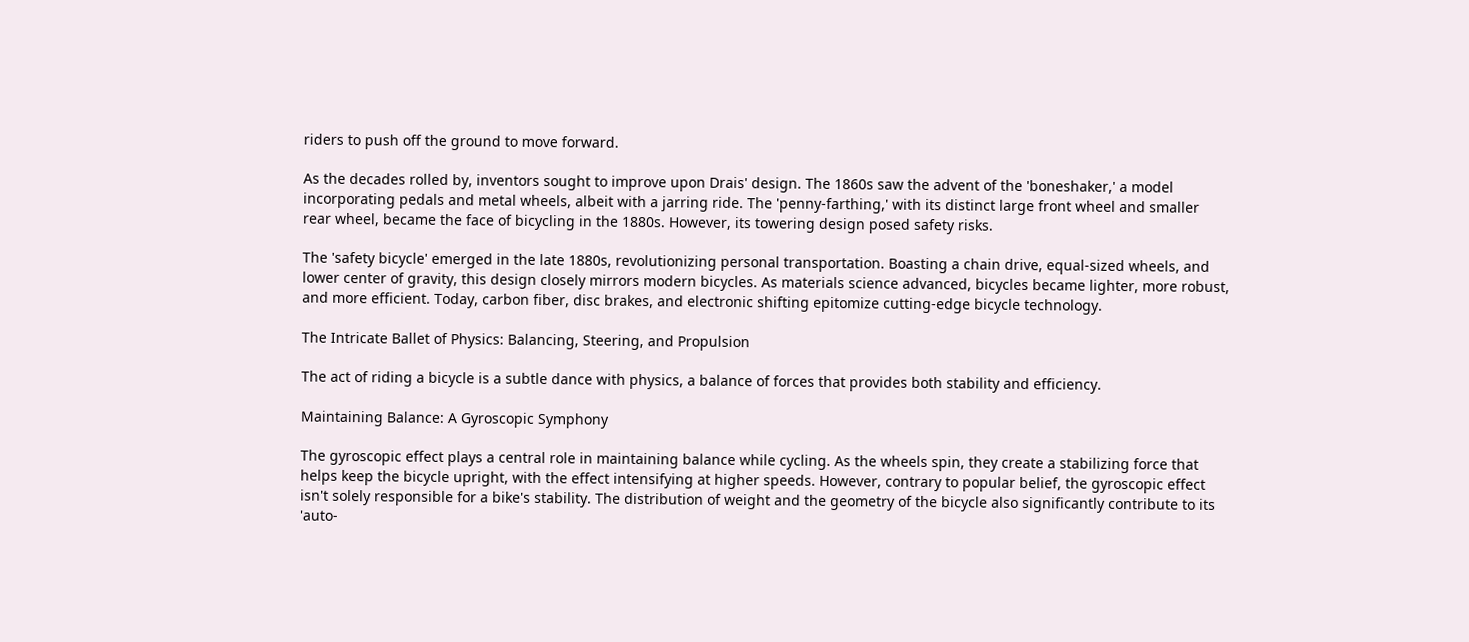riders to push off the ground to move forward.

As the decades rolled by, inventors sought to improve upon Drais' design. The 1860s saw the advent of the 'boneshaker,' a model incorporating pedals and metal wheels, albeit with a jarring ride. The 'penny-farthing,' with its distinct large front wheel and smaller rear wheel, became the face of bicycling in the 1880s. However, its towering design posed safety risks.

The 'safety bicycle' emerged in the late 1880s, revolutionizing personal transportation. Boasting a chain drive, equal-sized wheels, and lower center of gravity, this design closely mirrors modern bicycles. As materials science advanced, bicycles became lighter, more robust, and more efficient. Today, carbon fiber, disc brakes, and electronic shifting epitomize cutting-edge bicycle technology.

The Intricate Ballet of Physics: Balancing, Steering, and Propulsion

The act of riding a bicycle is a subtle dance with physics, a balance of forces that provides both stability and efficiency.

Maintaining Balance: A Gyroscopic Symphony

The gyroscopic effect plays a central role in maintaining balance while cycling. As the wheels spin, they create a stabilizing force that helps keep the bicycle upright, with the effect intensifying at higher speeds. However, contrary to popular belief, the gyroscopic effect isn't solely responsible for a bike's stability. The distribution of weight and the geometry of the bicycle also significantly contribute to its 'auto-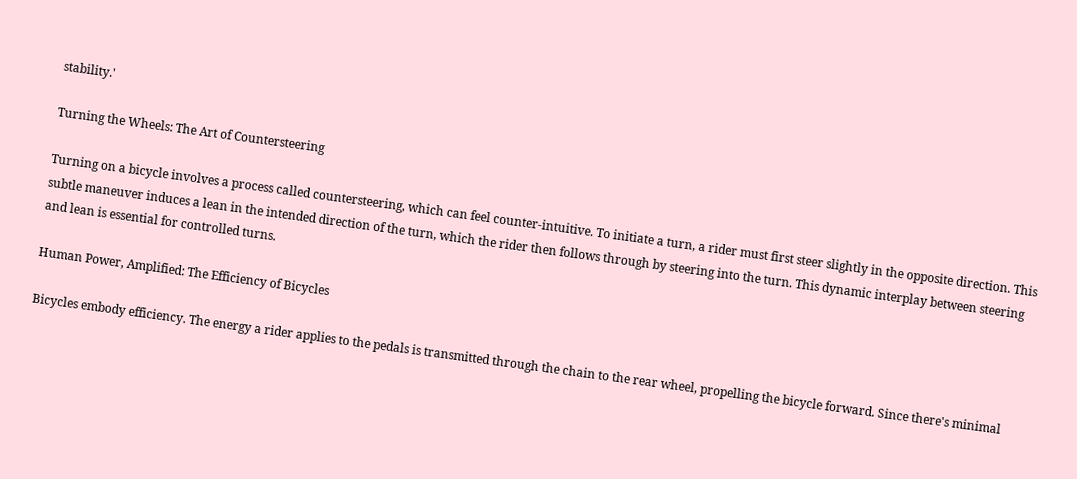stability.'

Turning the Wheels: The Art of Countersteering

Turning on a bicycle involves a process called countersteering, which can feel counter-intuitive. To initiate a turn, a rider must first steer slightly in the opposite direction. This subtle maneuver induces a lean in the intended direction of the turn, which the rider then follows through by steering into the turn. This dynamic interplay between steering and lean is essential for controlled turns.

Human Power, Amplified: The Efficiency of Bicycles

Bicycles embody efficiency. The energy a rider applies to the pedals is transmitted through the chain to the rear wheel, propelling the bicycle forward. Since there's minimal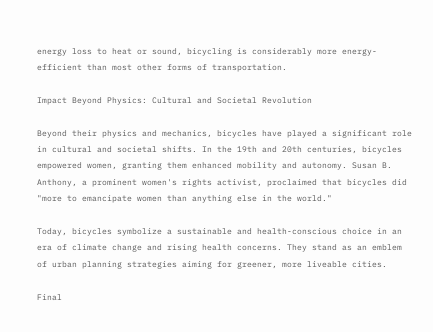energy loss to heat or sound, bicycling is considerably more energy-efficient than most other forms of transportation.

Impact Beyond Physics: Cultural and Societal Revolution

Beyond their physics and mechanics, bicycles have played a significant role in cultural and societal shifts. In the 19th and 20th centuries, bicycles empowered women, granting them enhanced mobility and autonomy. Susan B. Anthony, a prominent women's rights activist, proclaimed that bicycles did "more to emancipate women than anything else in the world."

Today, bicycles symbolize a sustainable and health-conscious choice in an era of climate change and rising health concerns. They stand as an emblem of urban planning strategies aiming for greener, more liveable cities.

Final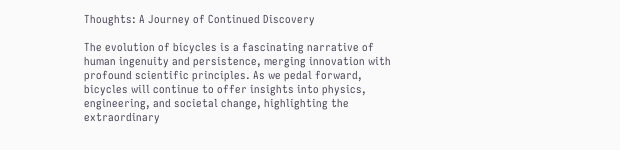Thoughts: A Journey of Continued Discovery

The evolution of bicycles is a fascinating narrative of human ingenuity and persistence, merging innovation with profound scientific principles. As we pedal forward, bicycles will continue to offer insights into physics, engineering, and societal change, highlighting the extraordinary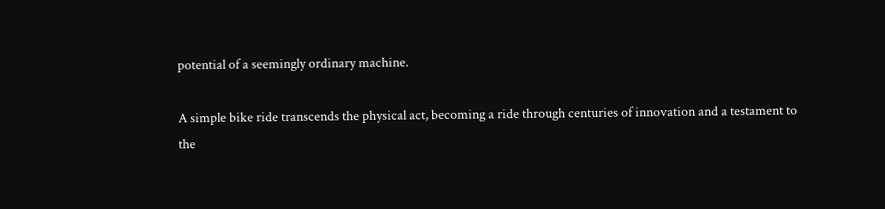potential of a seemingly ordinary machine.

A simple bike ride transcends the physical act, becoming a ride through centuries of innovation and a testament to the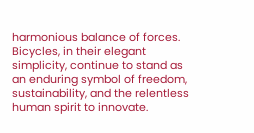harmonious balance of forces. Bicycles, in their elegant simplicity, continue to stand as an enduring symbol of freedom, sustainability, and the relentless human spirit to innovate.